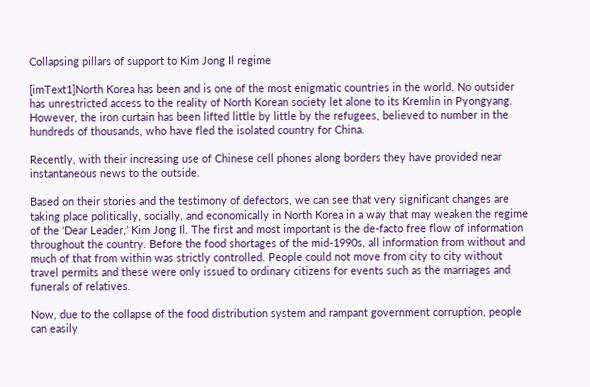Collapsing pillars of support to Kim Jong Il regime

[imText1]North Korea has been and is one of the most enigmatic countries in the world. No outsider has unrestricted access to the reality of North Korean society let alone to its Kremlin in Pyongyang. However, the iron curtain has been lifted little by little by the refugees, believed to number in the hundreds of thousands, who have fled the isolated country for China.

Recently, with their increasing use of Chinese cell phones along borders they have provided near instantaneous news to the outside.

Based on their stories and the testimony of defectors, we can see that very significant changes are taking place politically, socially, and economically in North Korea in a way that may weaken the regime of the ‘Dear Leader,’ Kim Jong Il. The first and most important is the de-facto free flow of information throughout the country. Before the food shortages of the mid-1990s, all information from without and much of that from within was strictly controlled. People could not move from city to city without travel permits and these were only issued to ordinary citizens for events such as the marriages and funerals of relatives.

Now, due to the collapse of the food distribution system and rampant government corruption, people can easily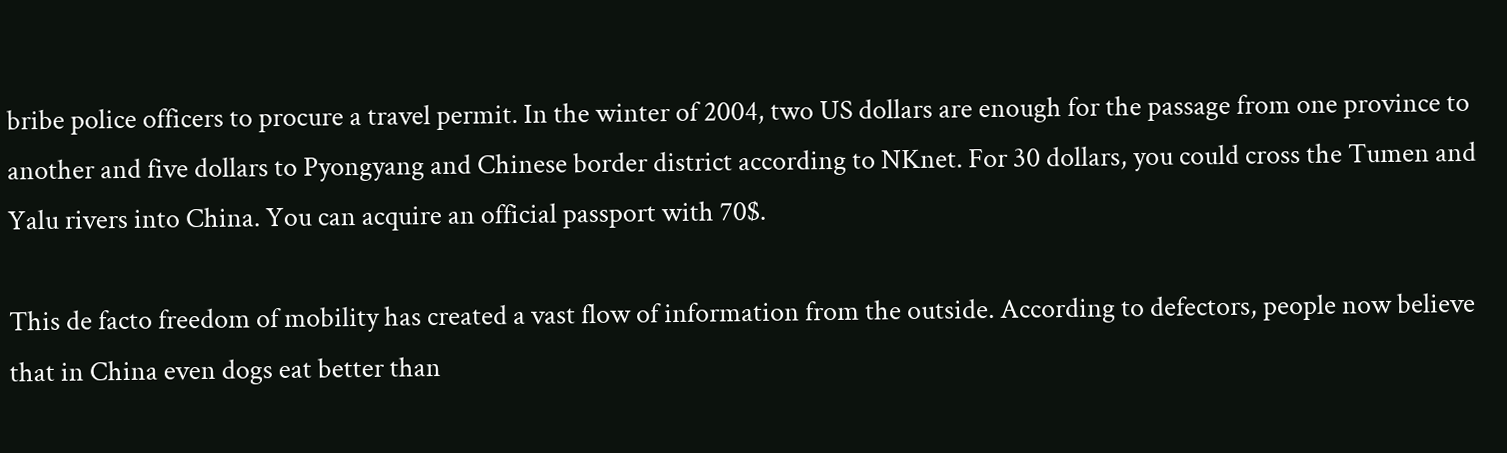bribe police officers to procure a travel permit. In the winter of 2004, two US dollars are enough for the passage from one province to another and five dollars to Pyongyang and Chinese border district according to NKnet. For 30 dollars, you could cross the Tumen and Yalu rivers into China. You can acquire an official passport with 70$.

This de facto freedom of mobility has created a vast flow of information from the outside. According to defectors, people now believe that in China even dogs eat better than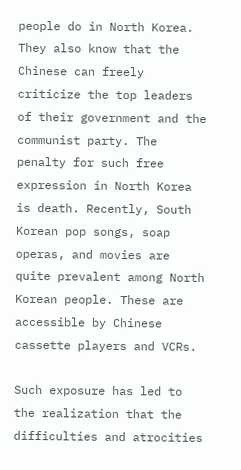people do in North Korea. They also know that the Chinese can freely criticize the top leaders of their government and the communist party. The penalty for such free expression in North Korea is death. Recently, South Korean pop songs, soap operas, and movies are quite prevalent among North Korean people. These are accessible by Chinese cassette players and VCRs.

Such exposure has led to the realization that the difficulties and atrocities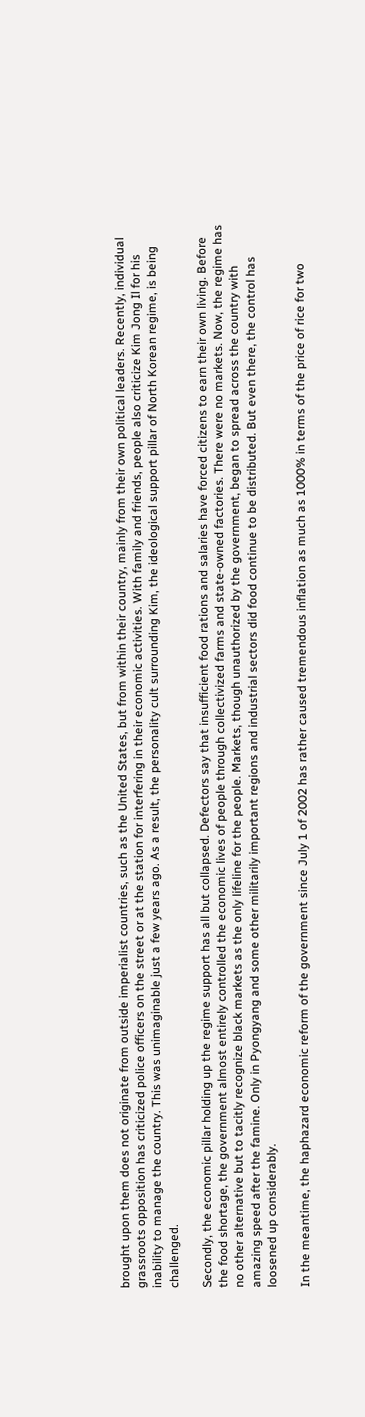brought upon them does not originate from outside imperialist countries, such as the United States, but from within their country, mainly from their own political leaders. Recently, individual grassroots opposition has criticized police officers on the street or at the station for interfering in their economic activities. With family and friends, people also criticize Kim Jong Il for his inability to manage the country. This was unimaginable just a few years ago. As a result, the personality cult surrounding Kim, the ideological support pillar of North Korean regime, is being challenged.

Secondly, the economic pillar holding up the regime support has all but collapsed. Defectors say that insufficient food rations and salaries have forced citizens to earn their own living. Before the food shortage, the government almost entirely controlled the economic lives of people through collectivized farms and state-owned factories. There were no markets. Now, the regime has no other alternative but to tacitly recognize black markets as the only lifeline for the people. Markets, though unauthorized by the government, began to spread across the country with amazing speed after the famine. Only in Pyongyang and some other militarily important regions and industrial sectors did food continue to be distributed. But even there, the control has loosened up considerably.

In the meantime, the haphazard economic reform of the government since July 1 of 2002 has rather caused tremendous inflation as much as 1000% in terms of the price of rice for two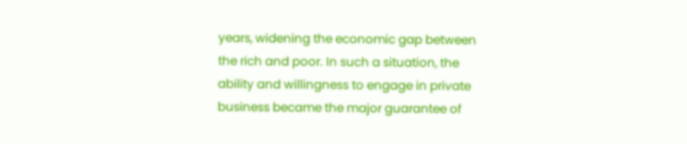years, widening the economic gap between the rich and poor. In such a situation, the ability and willingness to engage in private business became the major guarantee of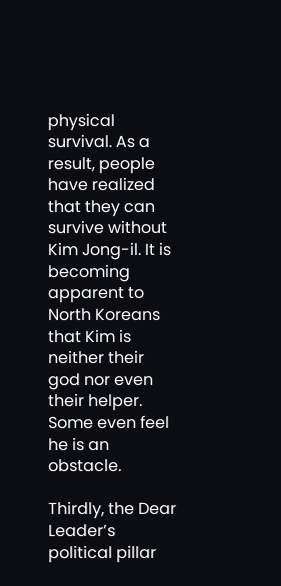physical survival. As a result, people have realized that they can survive without Kim Jong-il. It is becoming apparent to North Koreans that Kim is neither their god nor even their helper. Some even feel he is an obstacle.

Thirdly, the Dear Leader’s political pillar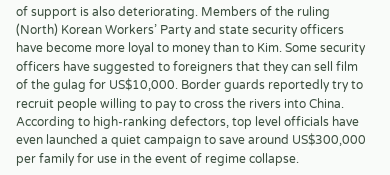of support is also deteriorating. Members of the ruling (North) Korean Workers’ Party and state security officers have become more loyal to money than to Kim. Some security officers have suggested to foreigners that they can sell film of the gulag for US$10,000. Border guards reportedly try to recruit people willing to pay to cross the rivers into China. According to high-ranking defectors, top level officials have even launched a quiet campaign to save around US$300,000 per family for use in the event of regime collapse.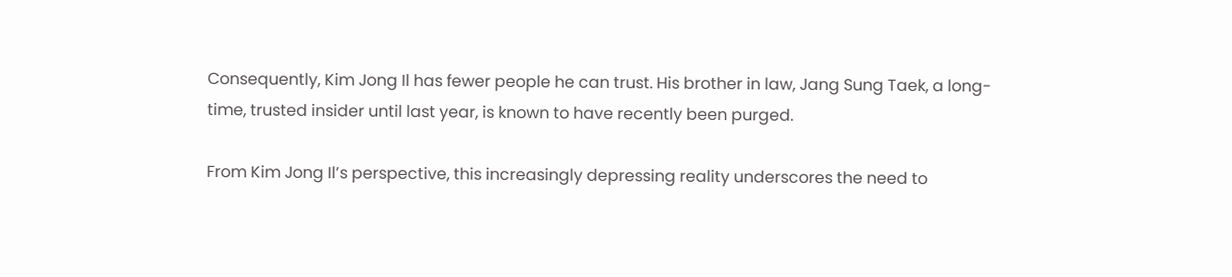Consequently, Kim Jong Il has fewer people he can trust. His brother in law, Jang Sung Taek, a long-time, trusted insider until last year, is known to have recently been purged.

From Kim Jong Il’s perspective, this increasingly depressing reality underscores the need to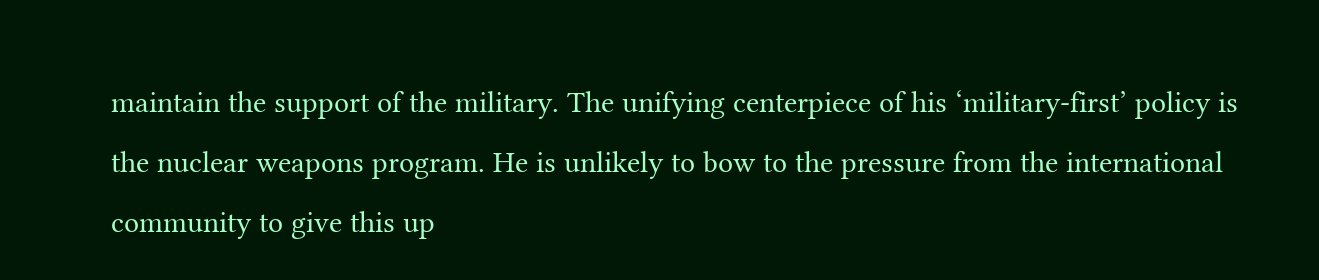maintain the support of the military. The unifying centerpiece of his ‘military-first’ policy is the nuclear weapons program. He is unlikely to bow to the pressure from the international community to give this up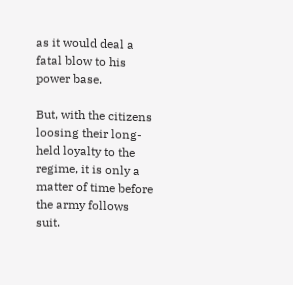as it would deal a fatal blow to his power base.

But, with the citizens loosing their long-held loyalty to the regime, it is only a matter of time before the army follows suit.